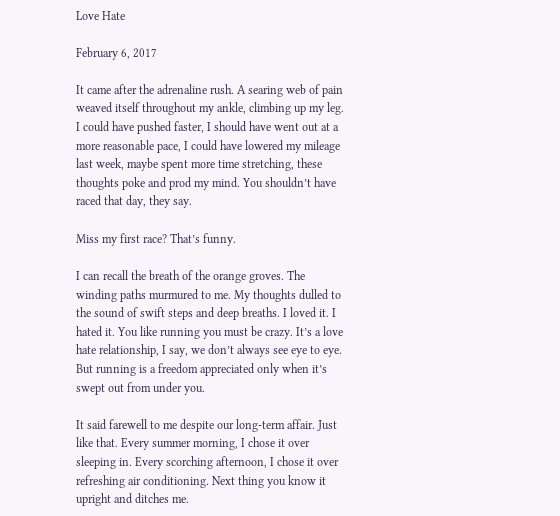Love Hate

February 6, 2017

It came after the adrenaline rush. A searing web of pain weaved itself throughout my ankle, climbing up my leg. I could have pushed faster, I should have went out at a more reasonable pace, I could have lowered my mileage last week, maybe spent more time stretching, these thoughts poke and prod my mind. You shouldn’t have raced that day, they say.

Miss my first race? That’s funny.

I can recall the breath of the orange groves. The winding paths murmured to me. My thoughts dulled to the sound of swift steps and deep breaths. I loved it. I hated it. You like running you must be crazy. It’s a love hate relationship, I say, we don’t always see eye to eye. But running is a freedom appreciated only when it’s swept out from under you.

It said farewell to me despite our long-term affair. Just like that. Every summer morning, I chose it over sleeping in. Every scorching afternoon, I chose it over refreshing air conditioning. Next thing you know it upright and ditches me.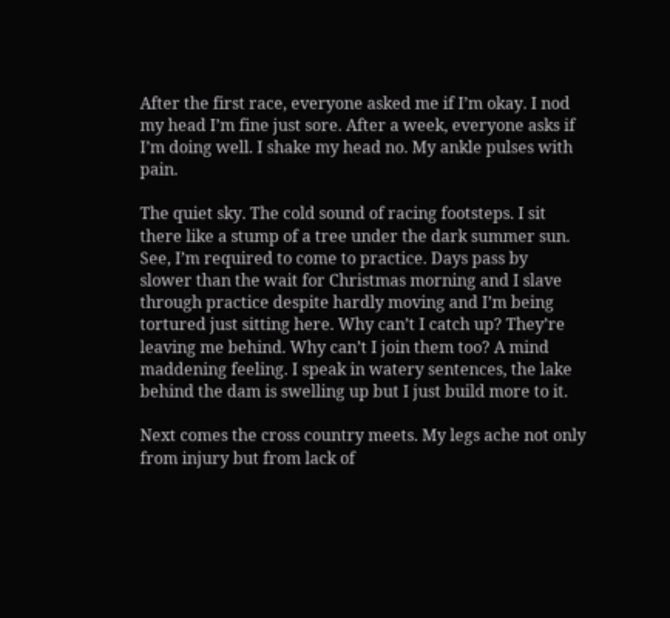After the first race, everyone asked me if I’m okay. I nod my head I’m fine just sore. After a week, everyone asks if I’m doing well. I shake my head no. My ankle pulses with pain.

The quiet sky. The cold sound of racing footsteps. I sit there like a stump of a tree under the dark summer sun. See, I’m required to come to practice. Days pass by
slower than the wait for Christmas morning and I slave through practice despite hardly moving and I’m being tortured just sitting here. Why can’t I catch up? They’re leaving me behind. Why can’t I join them too? A mind maddening feeling. I speak in watery sentences, the lake behind the dam is swelling up but I just build more to it.

Next comes the cross country meets. My legs ache not only from injury but from lack of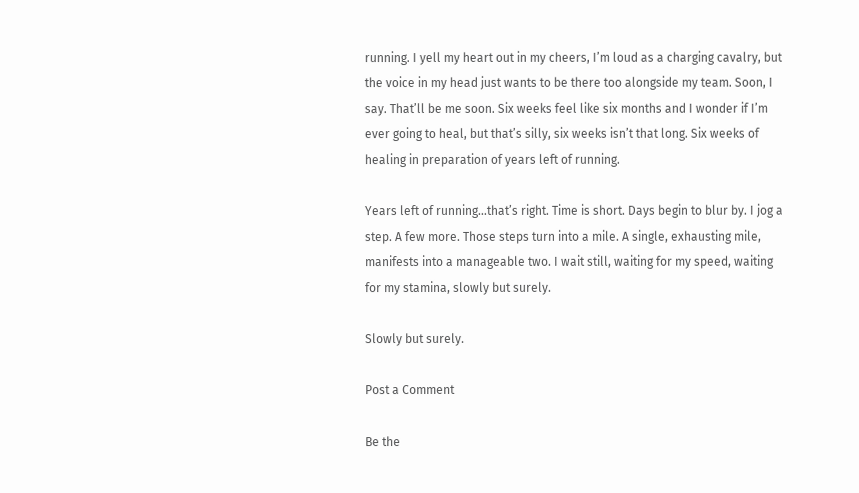running. I yell my heart out in my cheers, I’m loud as a charging cavalry, but the voice in my head just wants to be there too alongside my team. Soon, I say. That’ll be me soon. Six weeks feel like six months and I wonder if I’m ever going to heal, but that’s silly, six weeks isn’t that long. Six weeks of healing in preparation of years left of running.

Years left of running...that’s right. Time is short. Days begin to blur by. I jog a step. A few more. Those steps turn into a mile. A single, exhausting mile, manifests into a manageable two. I wait still, waiting for my speed, waiting for my stamina, slowly but surely.

Slowly but surely.

Post a Comment

Be the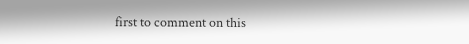first to comment on this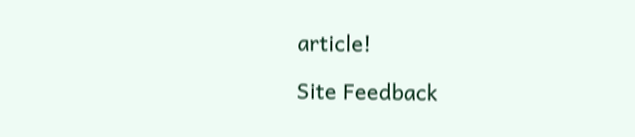article!

Site Feedback